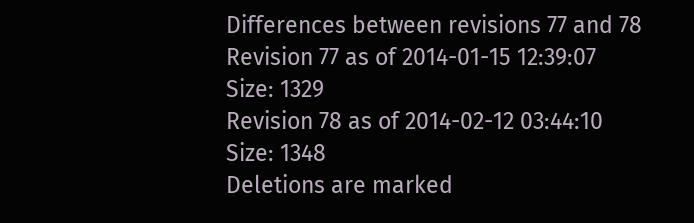Differences between revisions 77 and 78
Revision 77 as of 2014-01-15 12:39:07
Size: 1329
Revision 78 as of 2014-02-12 03:44:10
Size: 1348
Deletions are marked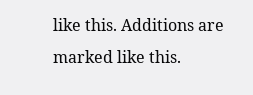like this. Additions are marked like this.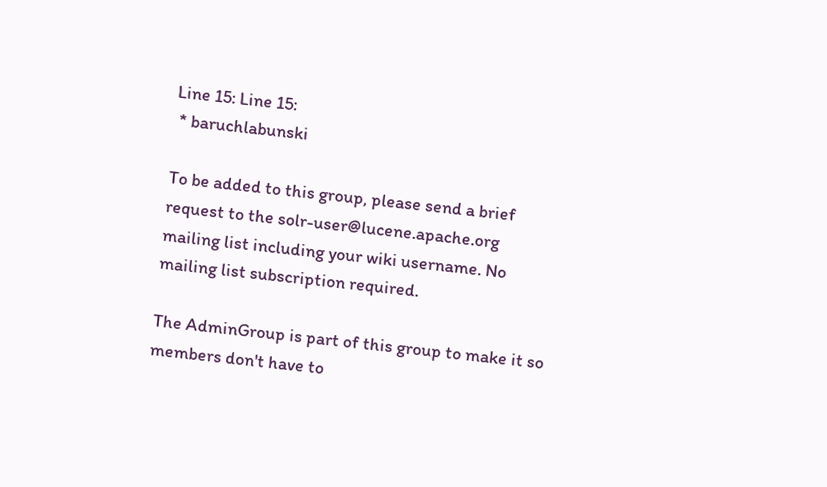Line 15: Line 15:
 * baruchlabunski

To be added to this group, please send a brief request to the solr-user@lucene.apache.org mailing list including your wiki username. No mailing list subscription required.

The AdminGroup is part of this group to make it so members don't have to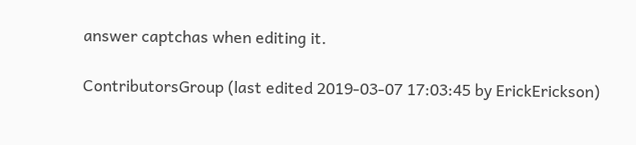answer captchas when editing it.

ContributorsGroup (last edited 2019-03-07 17:03:45 by ErickErickson)